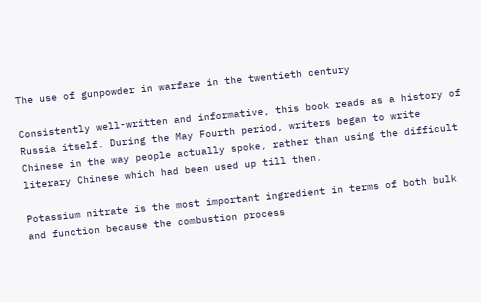The use of gunpowder in warfare in the twentieth century

Consistently well-written and informative, this book reads as a history of Russia itself. During the May Fourth period, writers began to write Chinese in the way people actually spoke, rather than using the difficult literary Chinese which had been used up till then.

Potassium nitrate is the most important ingredient in terms of both bulk and function because the combustion process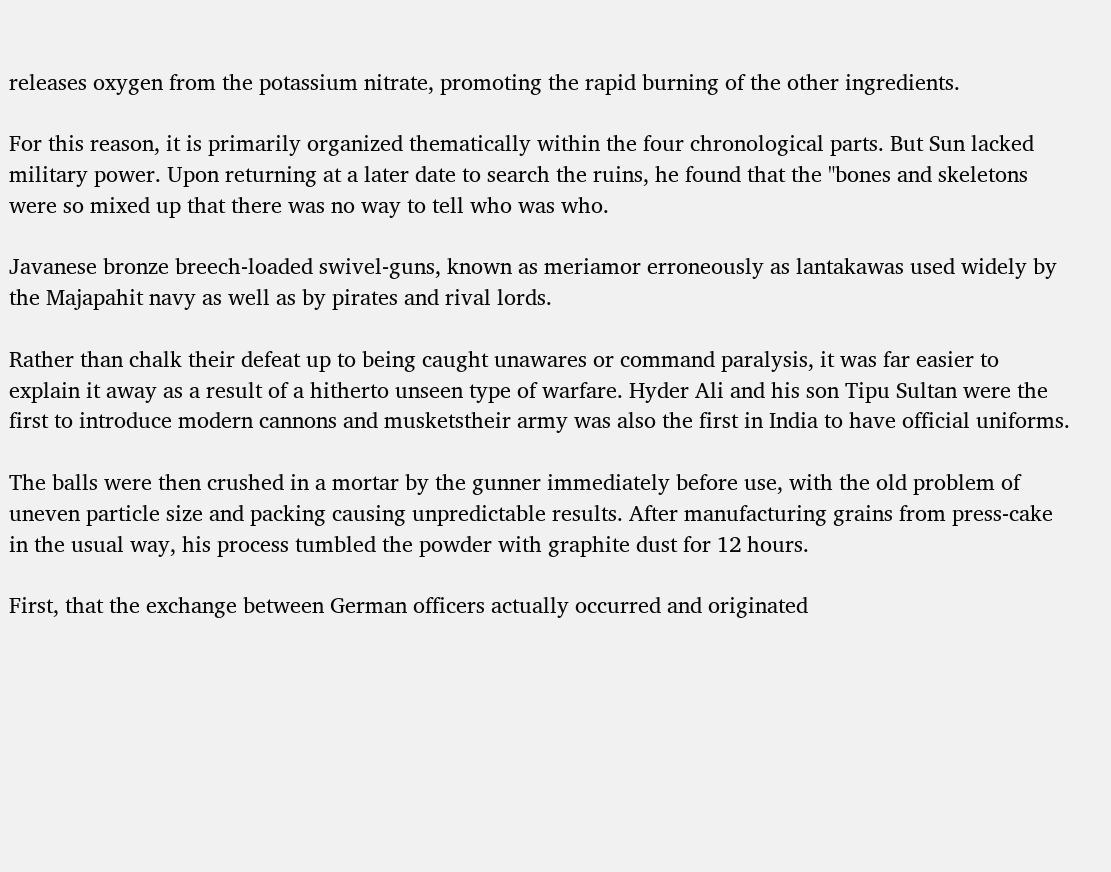releases oxygen from the potassium nitrate, promoting the rapid burning of the other ingredients.

For this reason, it is primarily organized thematically within the four chronological parts. But Sun lacked military power. Upon returning at a later date to search the ruins, he found that the "bones and skeletons were so mixed up that there was no way to tell who was who.

Javanese bronze breech-loaded swivel-guns, known as meriamor erroneously as lantakawas used widely by the Majapahit navy as well as by pirates and rival lords.

Rather than chalk their defeat up to being caught unawares or command paralysis, it was far easier to explain it away as a result of a hitherto unseen type of warfare. Hyder Ali and his son Tipu Sultan were the first to introduce modern cannons and musketstheir army was also the first in India to have official uniforms.

The balls were then crushed in a mortar by the gunner immediately before use, with the old problem of uneven particle size and packing causing unpredictable results. After manufacturing grains from press-cake in the usual way, his process tumbled the powder with graphite dust for 12 hours.

First, that the exchange between German officers actually occurred and originated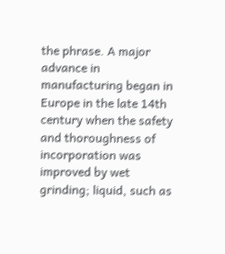the phrase. A major advance in manufacturing began in Europe in the late 14th century when the safety and thoroughness of incorporation was improved by wet grinding; liquid, such as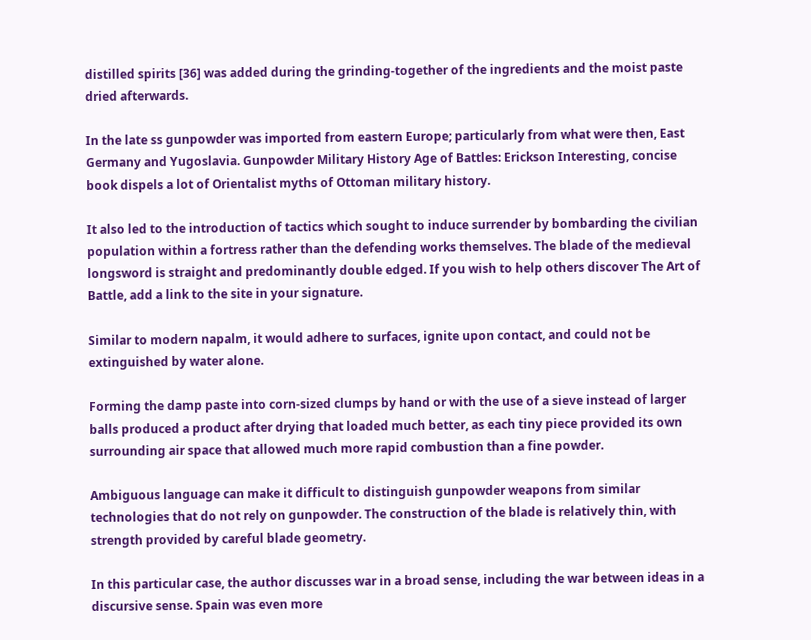distilled spirits [36] was added during the grinding-together of the ingredients and the moist paste dried afterwards.

In the late ss gunpowder was imported from eastern Europe; particularly from what were then, East Germany and Yugoslavia. Gunpowder Military History Age of Battles: Erickson Interesting, concise book dispels a lot of Orientalist myths of Ottoman military history.

It also led to the introduction of tactics which sought to induce surrender by bombarding the civilian population within a fortress rather than the defending works themselves. The blade of the medieval longsword is straight and predominantly double edged. If you wish to help others discover The Art of Battle, add a link to the site in your signature.

Similar to modern napalm, it would adhere to surfaces, ignite upon contact, and could not be extinguished by water alone.

Forming the damp paste into corn-sized clumps by hand or with the use of a sieve instead of larger balls produced a product after drying that loaded much better, as each tiny piece provided its own surrounding air space that allowed much more rapid combustion than a fine powder.

Ambiguous language can make it difficult to distinguish gunpowder weapons from similar technologies that do not rely on gunpowder. The construction of the blade is relatively thin, with strength provided by careful blade geometry.

In this particular case, the author discusses war in a broad sense, including the war between ideas in a discursive sense. Spain was even more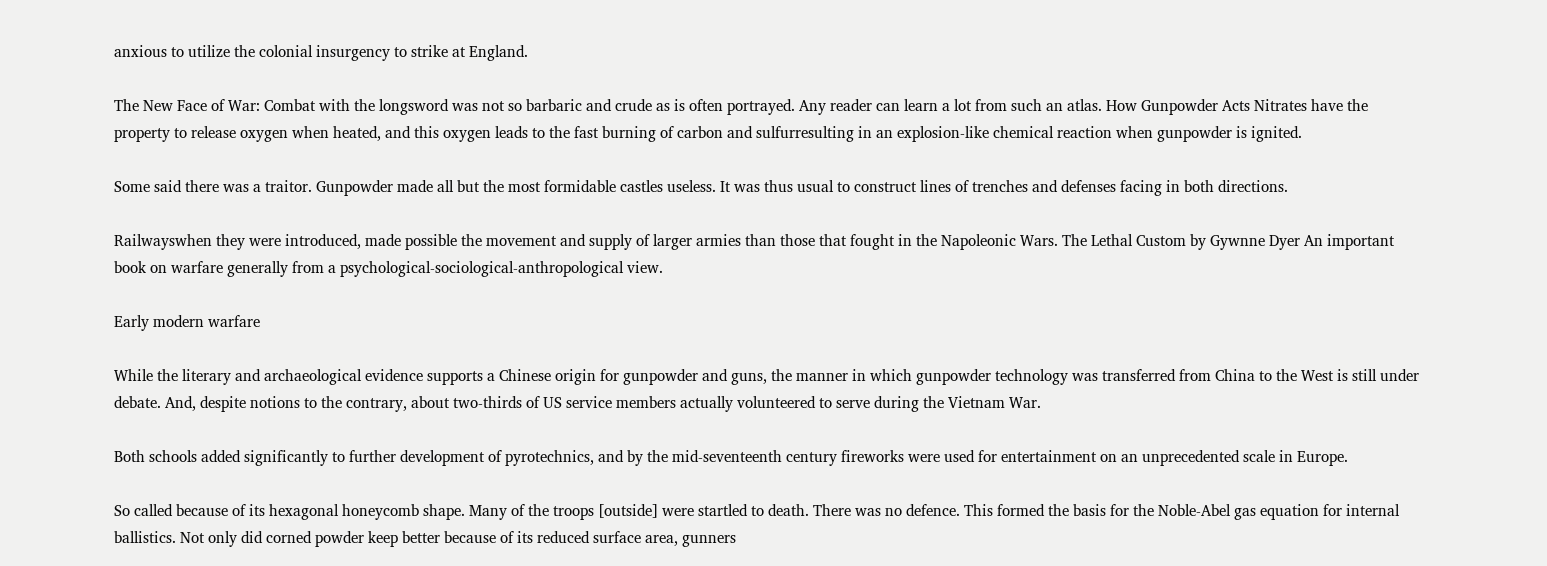anxious to utilize the colonial insurgency to strike at England.

The New Face of War: Combat with the longsword was not so barbaric and crude as is often portrayed. Any reader can learn a lot from such an atlas. How Gunpowder Acts Nitrates have the property to release oxygen when heated, and this oxygen leads to the fast burning of carbon and sulfurresulting in an explosion-like chemical reaction when gunpowder is ignited.

Some said there was a traitor. Gunpowder made all but the most formidable castles useless. It was thus usual to construct lines of trenches and defenses facing in both directions.

Railwayswhen they were introduced, made possible the movement and supply of larger armies than those that fought in the Napoleonic Wars. The Lethal Custom by Gywnne Dyer An important book on warfare generally from a psychological-sociological-anthropological view.

Early modern warfare

While the literary and archaeological evidence supports a Chinese origin for gunpowder and guns, the manner in which gunpowder technology was transferred from China to the West is still under debate. And, despite notions to the contrary, about two-thirds of US service members actually volunteered to serve during the Vietnam War.

Both schools added significantly to further development of pyrotechnics, and by the mid-seventeenth century fireworks were used for entertainment on an unprecedented scale in Europe.

So called because of its hexagonal honeycomb shape. Many of the troops [outside] were startled to death. There was no defence. This formed the basis for the Noble-Abel gas equation for internal ballistics. Not only did corned powder keep better because of its reduced surface area, gunners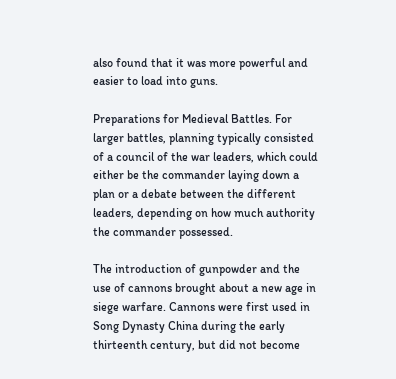also found that it was more powerful and easier to load into guns.

Preparations for Medieval Battles. For larger battles, planning typically consisted of a council of the war leaders, which could either be the commander laying down a plan or a debate between the different leaders, depending on how much authority the commander possessed.

The introduction of gunpowder and the use of cannons brought about a new age in siege warfare. Cannons were first used in Song Dynasty China during the early thirteenth century, but did not become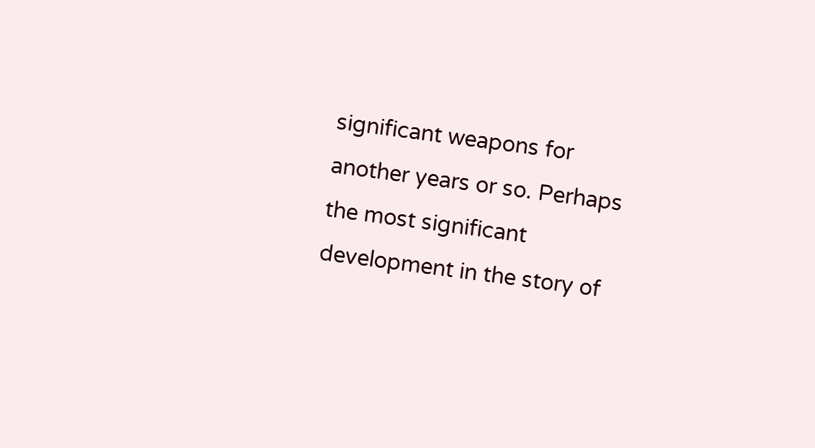significant weapons for another years or so. Perhaps the most significant development in the story of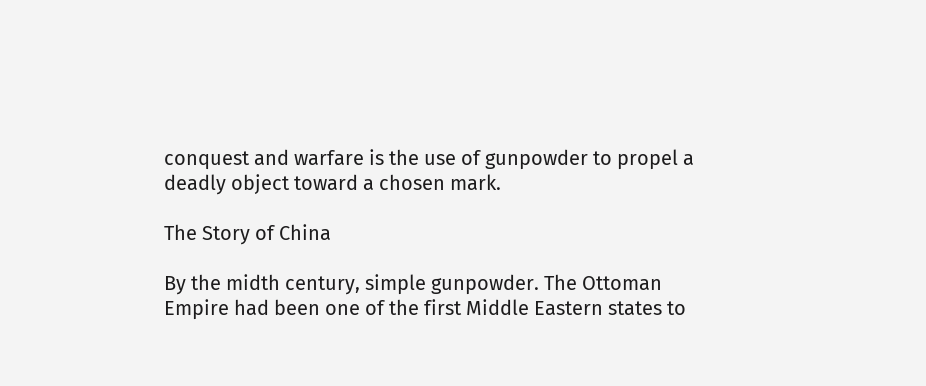conquest and warfare is the use of gunpowder to propel a deadly object toward a chosen mark.

The Story of China

By the midth century, simple gunpowder. The Ottoman Empire had been one of the first Middle Eastern states to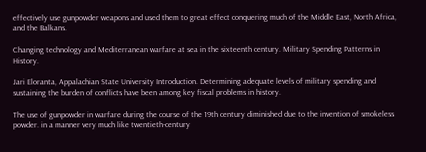effectively use gunpowder weapons and used them to great effect conquering much of the Middle East, North Africa, and the Balkans.

Changing technology and Mediterranean warfare at sea in the sixteenth century. Military Spending Patterns in History.

Jari Eloranta, Appalachian State University Introduction. Determining adequate levels of military spending and sustaining the burden of conflicts have been among key fiscal problems in history.

The use of gunpowder in warfare during the course of the 19th century diminished due to the invention of smokeless powder. in a manner very much like twentieth-century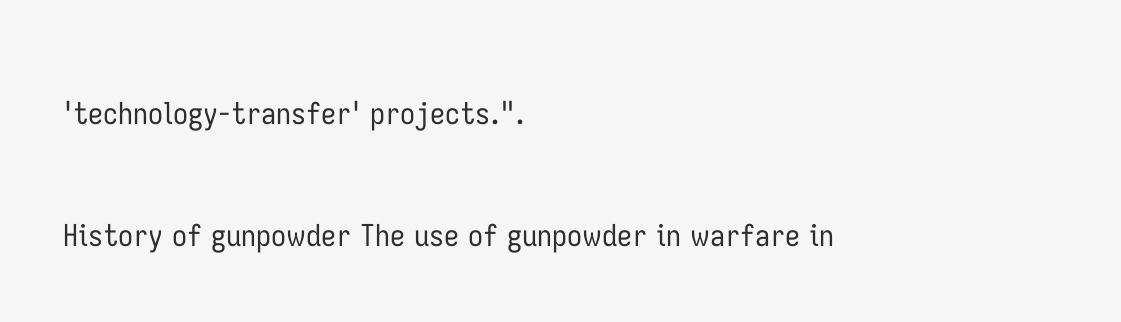'technology-transfer' projects.".

History of gunpowder The use of gunpowder in warfare in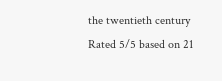the twentieth century
Rated 5/5 based on 21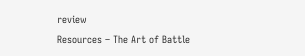review
Resources – The Art of Battle